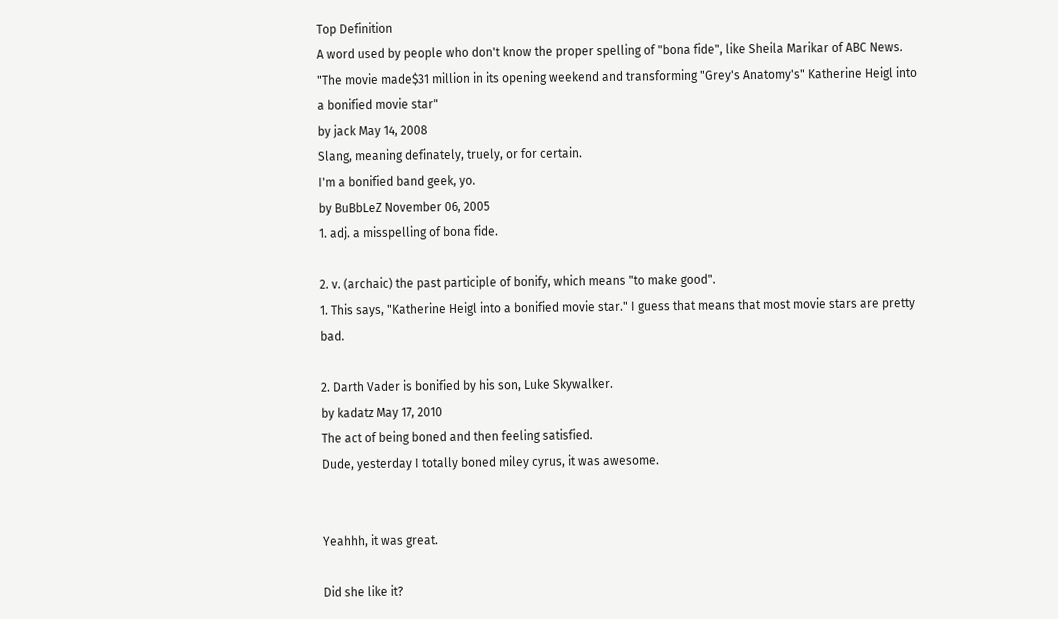Top Definition
A word used by people who don't know the proper spelling of "bona fide", like Sheila Marikar of ABC News.
"The movie made$31 million in its opening weekend and transforming "Grey's Anatomy's" Katherine Heigl into a bonified movie star"
by jack May 14, 2008
Slang, meaning definately, truely, or for certain.
I'm a bonified band geek, yo.
by BuBbLeZ November 06, 2005
1. adj. a misspelling of bona fide.

2. v. (archaic) the past participle of bonify, which means "to make good".
1. This says, "Katherine Heigl into a bonified movie star." I guess that means that most movie stars are pretty bad.

2. Darth Vader is bonified by his son, Luke Skywalker.
by kadatz May 17, 2010
The act of being boned and then feeling satisfied.
Dude, yesterday I totally boned miley cyrus, it was awesome.


Yeahhh, it was great.

Did she like it?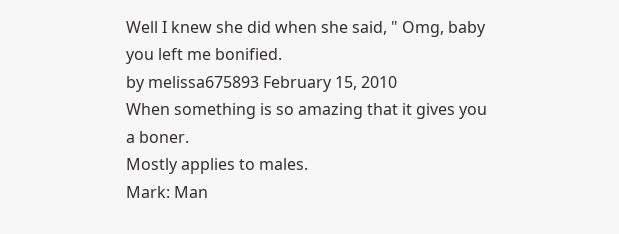Well I knew she did when she said, " Omg, baby you left me bonified.
by melissa675893 February 15, 2010
When something is so amazing that it gives you a boner.
Mostly applies to males.
Mark: Man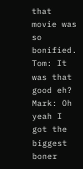that movie was so bonified.
Tom: It was that good eh?
Mark: Oh yeah I got the biggest boner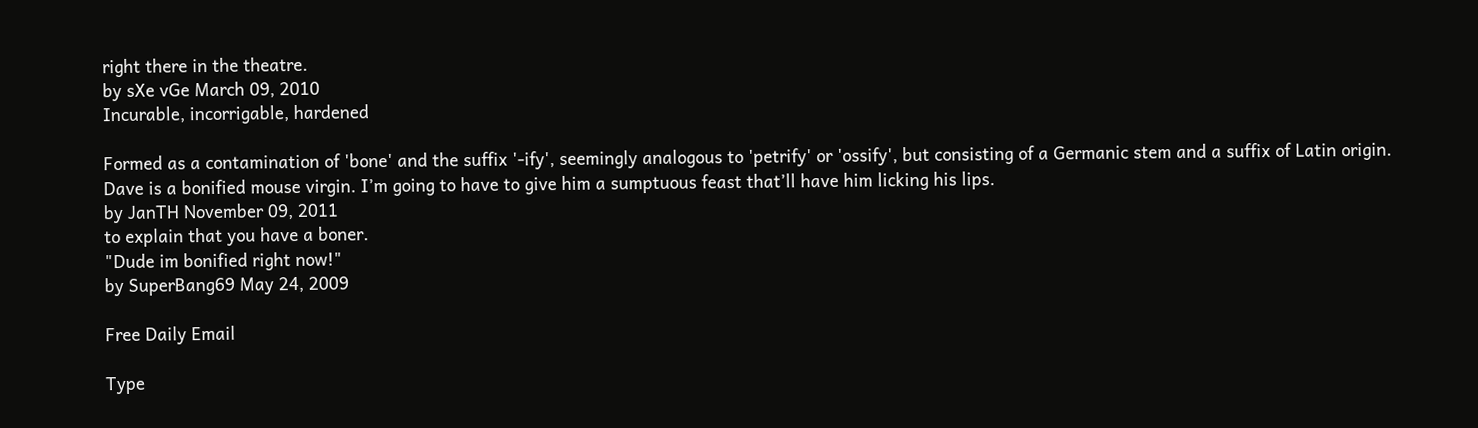right there in the theatre.
by sXe vGe March 09, 2010
Incurable, incorrigable, hardened

Formed as a contamination of 'bone' and the suffix '-ify', seemingly analogous to 'petrify' or 'ossify', but consisting of a Germanic stem and a suffix of Latin origin.
Dave is a bonified mouse virgin. I’m going to have to give him a sumptuous feast that’ll have him licking his lips.
by JanTH November 09, 2011
to explain that you have a boner.
"Dude im bonified right now!"
by SuperBang69 May 24, 2009

Free Daily Email

Type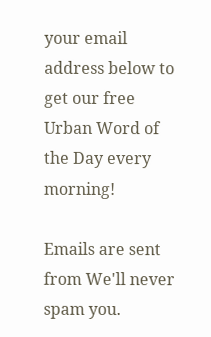your email address below to get our free Urban Word of the Day every morning!

Emails are sent from We'll never spam you.